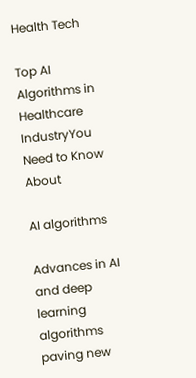Health Tech

Top AI Algorithms in Healthcare IndustryYou Need to Know About

AI algorithms

Advances in AI and deep learning algorithms paving new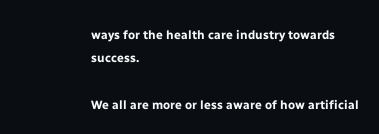ways for the health care industry towards success.

We all are more or less aware of how artificial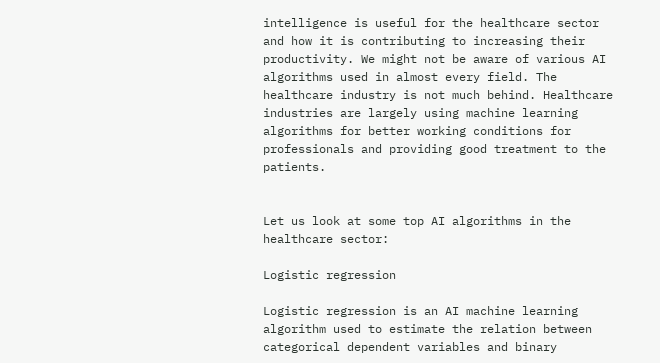intelligence is useful for the healthcare sector and how it is contributing to increasing their productivity. We might not be aware of various AI algorithms used in almost every field. The healthcare industry is not much behind. Healthcare industries are largely using machine learning algorithms for better working conditions for professionals and providing good treatment to the patients.


Let us look at some top AI algorithms in the healthcare sector:

Logistic regression

Logistic regression is an AI machine learning algorithm used to estimate the relation between categorical dependent variables and binary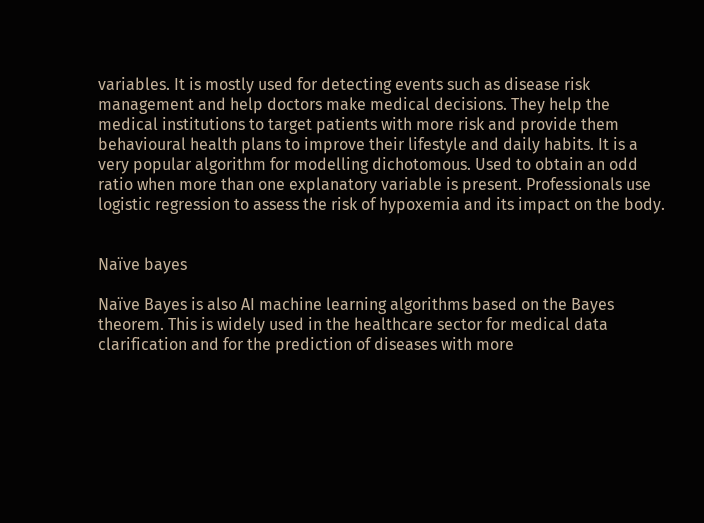variables. It is mostly used for detecting events such as disease risk management and help doctors make medical decisions. They help the medical institutions to target patients with more risk and provide them behavioural health plans to improve their lifestyle and daily habits. It is a very popular algorithm for modelling dichotomous. Used to obtain an odd ratio when more than one explanatory variable is present. Professionals use logistic regression to assess the risk of hypoxemia and its impact on the body.


Naïve bayes

Naïve Bayes is also AI machine learning algorithms based on the Bayes theorem. This is widely used in the healthcare sector for medical data clarification and for the prediction of diseases with more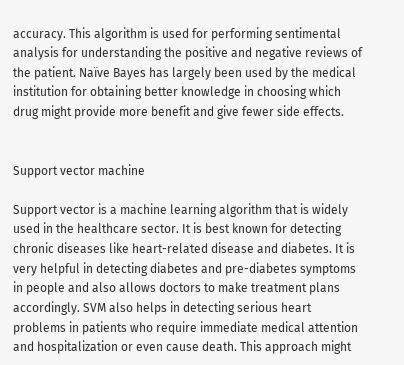accuracy. This algorithm is used for performing sentimental analysis for understanding the positive and negative reviews of the patient. Naïve Bayes has largely been used by the medical institution for obtaining better knowledge in choosing which drug might provide more benefit and give fewer side effects.


Support vector machine

Support vector is a machine learning algorithm that is widely used in the healthcare sector. It is best known for detecting chronic diseases like heart-related disease and diabetes. It is very helpful in detecting diabetes and pre-diabetes symptoms in people and also allows doctors to make treatment plans accordingly. SVM also helps in detecting serious heart problems in patients who require immediate medical attention and hospitalization or even cause death. This approach might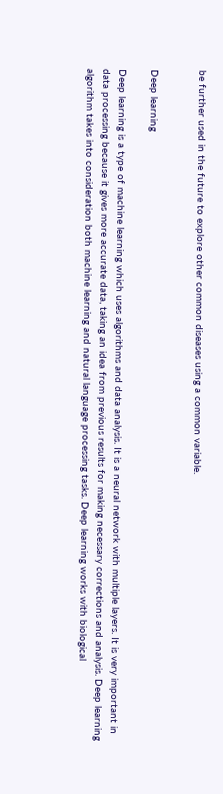be further used in the future to explore other common diseases using a common variable.


Deep learning

Deep learning is a type of machine learning which uses algorithms and data analysis. It is a neural network with multiple layers. It is very important in data processing because it gives more accurate data, taking an idea from previous results for making necessary corrections and analysis. Deep learning algorithm takes into consideration both machine learning and natural language processing tasks. Deep learning works with biological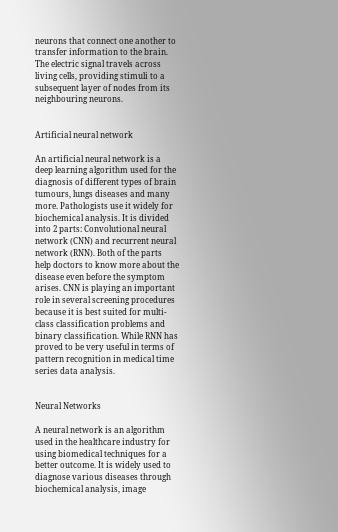neurons that connect one another to transfer information to the brain. The electric signal travels across living cells, providing stimuli to a subsequent layer of nodes from its neighbouring neurons.


Artificial neural network

An artificial neural network is a deep learning algorithm used for the diagnosis of different types of brain tumours, lungs diseases and many more. Pathologists use it widely for biochemical analysis. It is divided into 2 parts: Convolutional neural network (CNN) and recurrent neural network (RNN). Both of the parts help doctors to know more about the disease even before the symptom arises. CNN is playing an important role in several screening procedures because it is best suited for multi-class classification problems and binary classification. While RNN has proved to be very useful in terms of pattern recognition in medical time series data analysis.


Neural Networks

A neural network is an algorithm used in the healthcare industry for using biomedical techniques for a better outcome. It is widely used to diagnose various diseases through biochemical analysis, image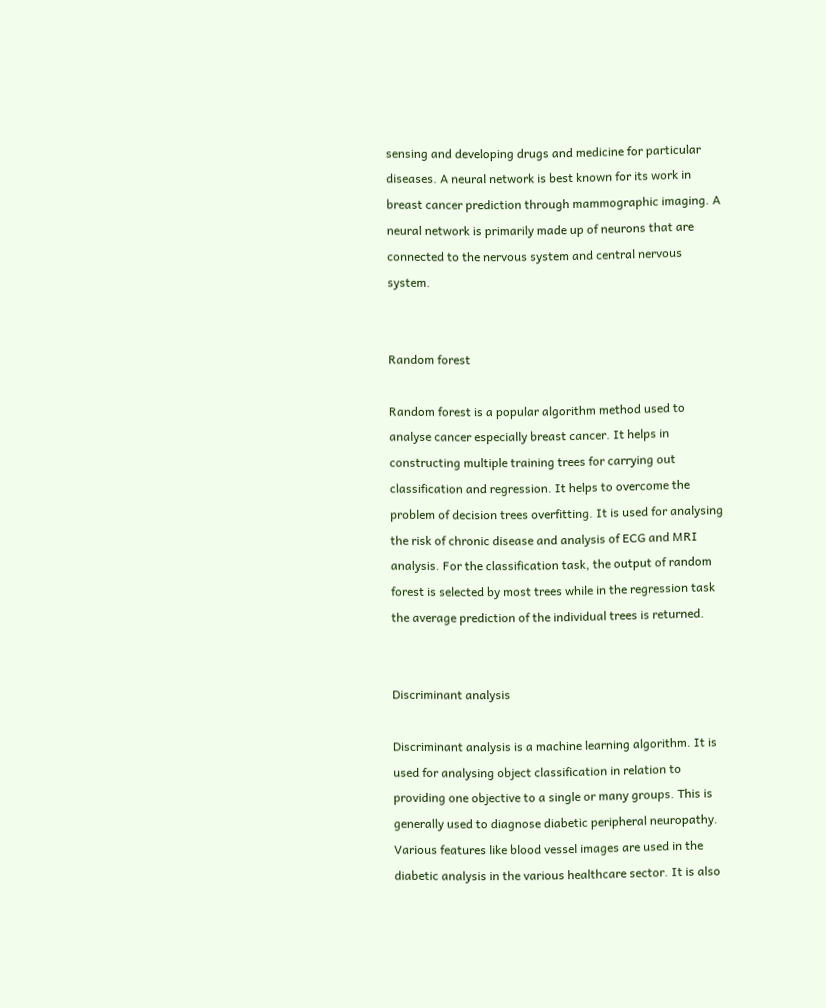sensing and developing drugs and medicine for particular diseases. A neural network is best known for its work in breast cancer prediction through mammographic imaging. A neural network is primarily made up of neurons that are connected to the nervous system and central nervous system.


Random forest

Random forest is a popular algorithm method used to analyse cancer especially breast cancer. It helps in constructing multiple training trees for carrying out classification and regression. It helps to overcome the problem of decision trees overfitting. It is used for analysing the risk of chronic disease and analysis of ECG and MRI analysis. For the classification task, the output of random forest is selected by most trees while in the regression task the average prediction of the individual trees is returned.


Discriminant analysis

Discriminant analysis is a machine learning algorithm. It is used for analysing object classification in relation to providing one objective to a single or many groups. This is generally used to diagnose diabetic peripheral neuropathy. Various features like blood vessel images are used in the diabetic analysis in the various healthcare sector. It is also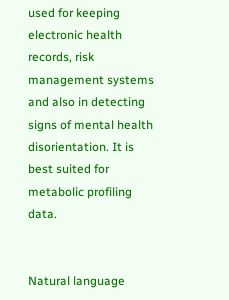used for keeping electronic health records, risk management systems and also in detecting signs of mental health disorientation. It is best suited for metabolic profiling data.


Natural language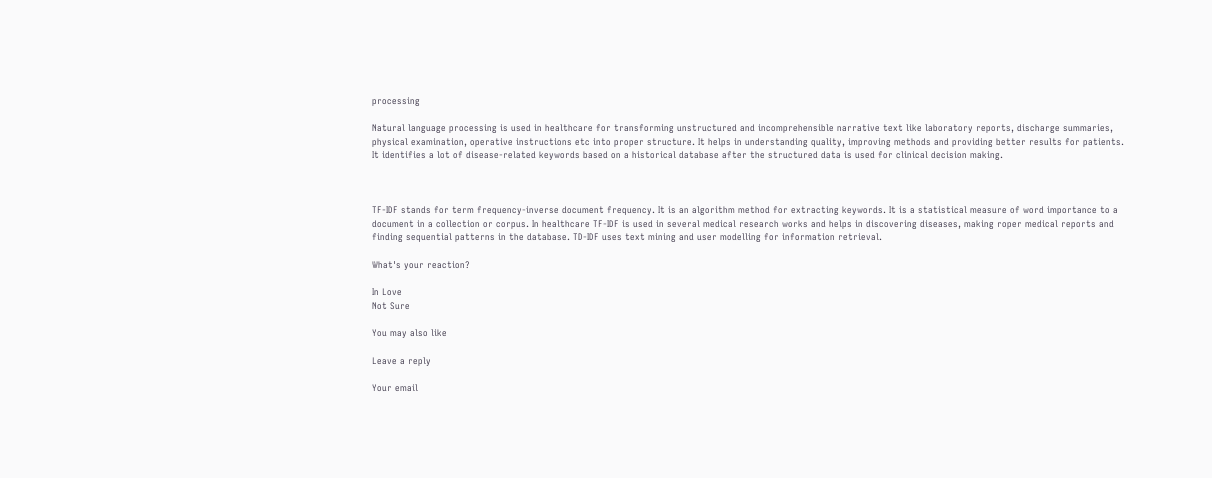processing

Natural language processing is used in healthcare for transforming unstructured and incomprehensible narrative text like laboratory reports, discharge summaries, physical examination, operative instructions etc into proper structure. It helps in understanding quality, improving methods and providing better results for patients. It identifies a lot of disease-related keywords based on a historical database after the structured data is used for clinical decision making.



TF-IDF stands for term frequency-inverse document frequency. It is an algorithm method for extracting keywords. It is a statistical measure of word importance to a document in a collection or corpus. In healthcare TF-IDF is used in several medical research works and helps in discovering diseases, making roper medical reports and finding sequential patterns in the database. TD-IDF uses text mining and user modelling for information retrieval.

What's your reaction?

In Love
Not Sure

You may also like

Leave a reply

Your email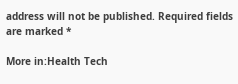address will not be published. Required fields are marked *

More in:Health Tech